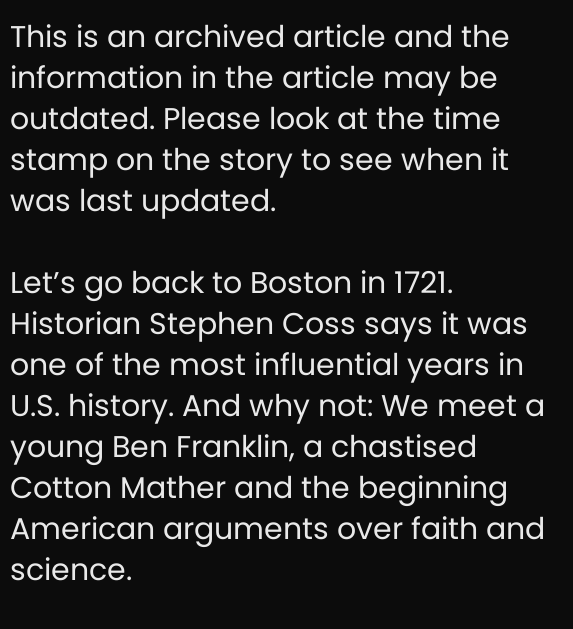This is an archived article and the information in the article may be outdated. Please look at the time stamp on the story to see when it was last updated.

Let’s go back to Boston in 1721. Historian Stephen Coss says it was one of the most influential years in U.S. history. And why not: We meet a young Ben Franklin, a chastised Cotton Mather and the beginning American arguments over faith and science.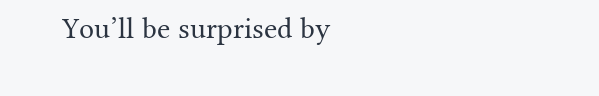You’ll be surprised by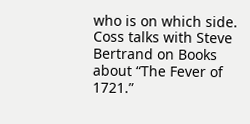who is on which side. Coss talks with Steve Bertrand on Books about “The Fever of 1721.”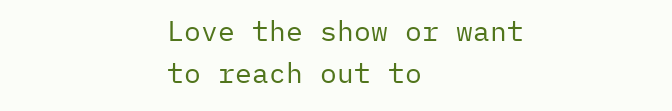Love the show or want to reach out to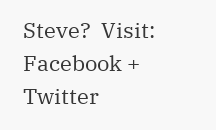Steve?  Visit: Facebook + Twitter